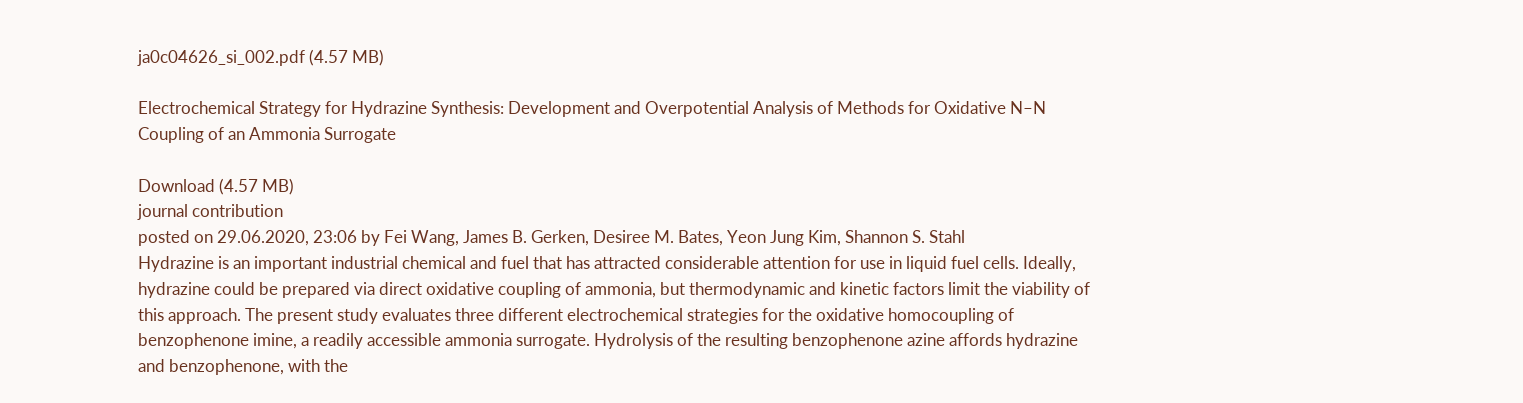ja0c04626_si_002.pdf (4.57 MB)

Electrochemical Strategy for Hydrazine Synthesis: Development and Overpotential Analysis of Methods for Oxidative N–N Coupling of an Ammonia Surrogate

Download (4.57 MB)
journal contribution
posted on 29.06.2020, 23:06 by Fei Wang, James B. Gerken, Desiree M. Bates, Yeon Jung Kim, Shannon S. Stahl
Hydrazine is an important industrial chemical and fuel that has attracted considerable attention for use in liquid fuel cells. Ideally, hydrazine could be prepared via direct oxidative coupling of ammonia, but thermodynamic and kinetic factors limit the viability of this approach. The present study evaluates three different electrochemical strategies for the oxidative homocoupling of benzophenone imine, a readily accessible ammonia surrogate. Hydrolysis of the resulting benzophenone azine affords hydrazine and benzophenone, with the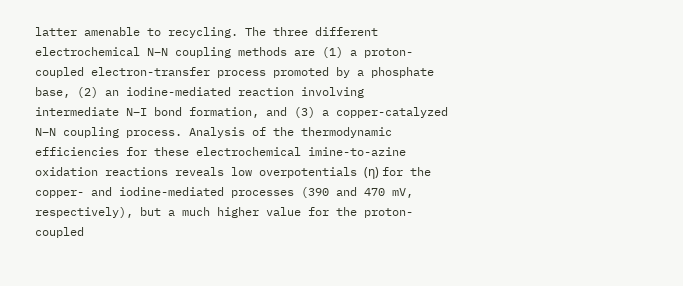latter amenable to recycling. The three different electrochemical N–N coupling methods are (1) a proton-coupled electron-transfer process promoted by a phosphate base, (2) an iodine-mediated reaction involving intermediate N–I bond formation, and (3) a copper-catalyzed N–N coupling process. Analysis of the thermodynamic efficiencies for these electrochemical imine-to-azine oxidation reactions reveals low overpotentials (η) for the copper- and iodine-mediated processes (390 and 470 mV, respectively), but a much higher value for the proton-coupled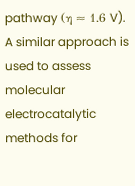pathway (η ≈ 1.6 V). A similar approach is used to assess molecular electrocatalytic methods for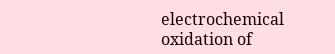electrochemical oxidation of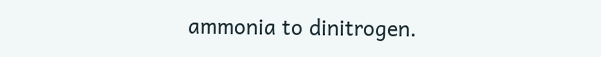ammonia to dinitrogen.